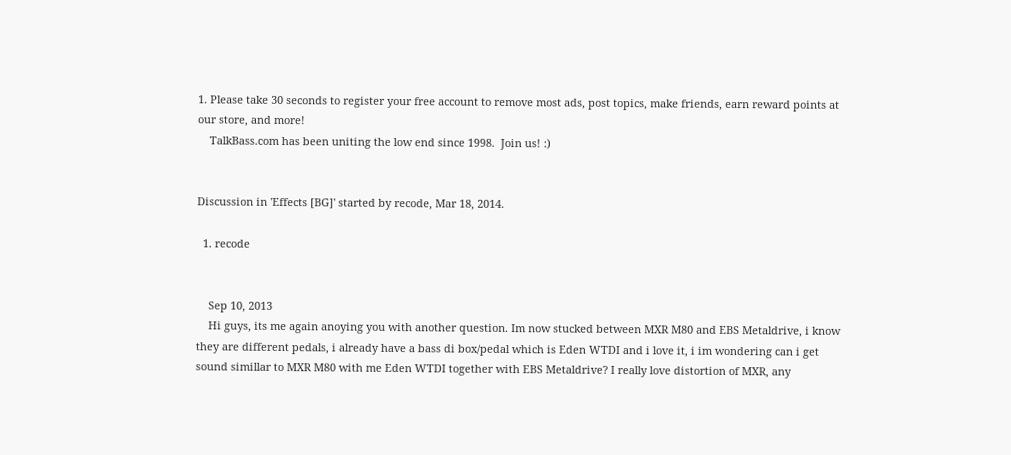1. Please take 30 seconds to register your free account to remove most ads, post topics, make friends, earn reward points at our store, and more!
    TalkBass.com has been uniting the low end since 1998.  Join us! :)


Discussion in 'Effects [BG]' started by recode, Mar 18, 2014.

  1. recode


    Sep 10, 2013
    Hi guys, its me again anoying you with another question. Im now stucked between MXR M80 and EBS Metaldrive, i know they are different pedals, i already have a bass di box/pedal which is Eden WTDI and i love it, i im wondering can i get sound simillar to MXR M80 with me Eden WTDI together with EBS Metaldrive? I really love distortion of MXR, any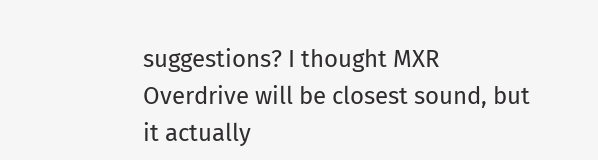suggestions? I thought MXR Overdrive will be closest sound, but it actually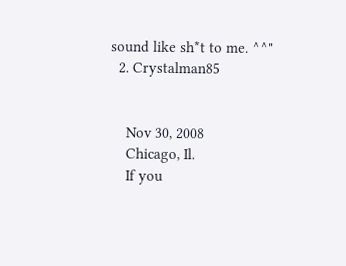sound like sh*t to me. ^^"
  2. Crystalman85


    Nov 30, 2008
    Chicago, Il.
    If you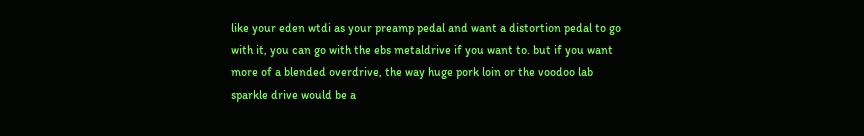like your eden wtdi as your preamp pedal and want a distortion pedal to go with it, you can go with the ebs metaldrive if you want to. but if you want more of a blended overdrive, the way huge pork loin or the voodoo lab sparkle drive would be a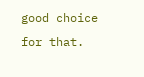good choice for that.